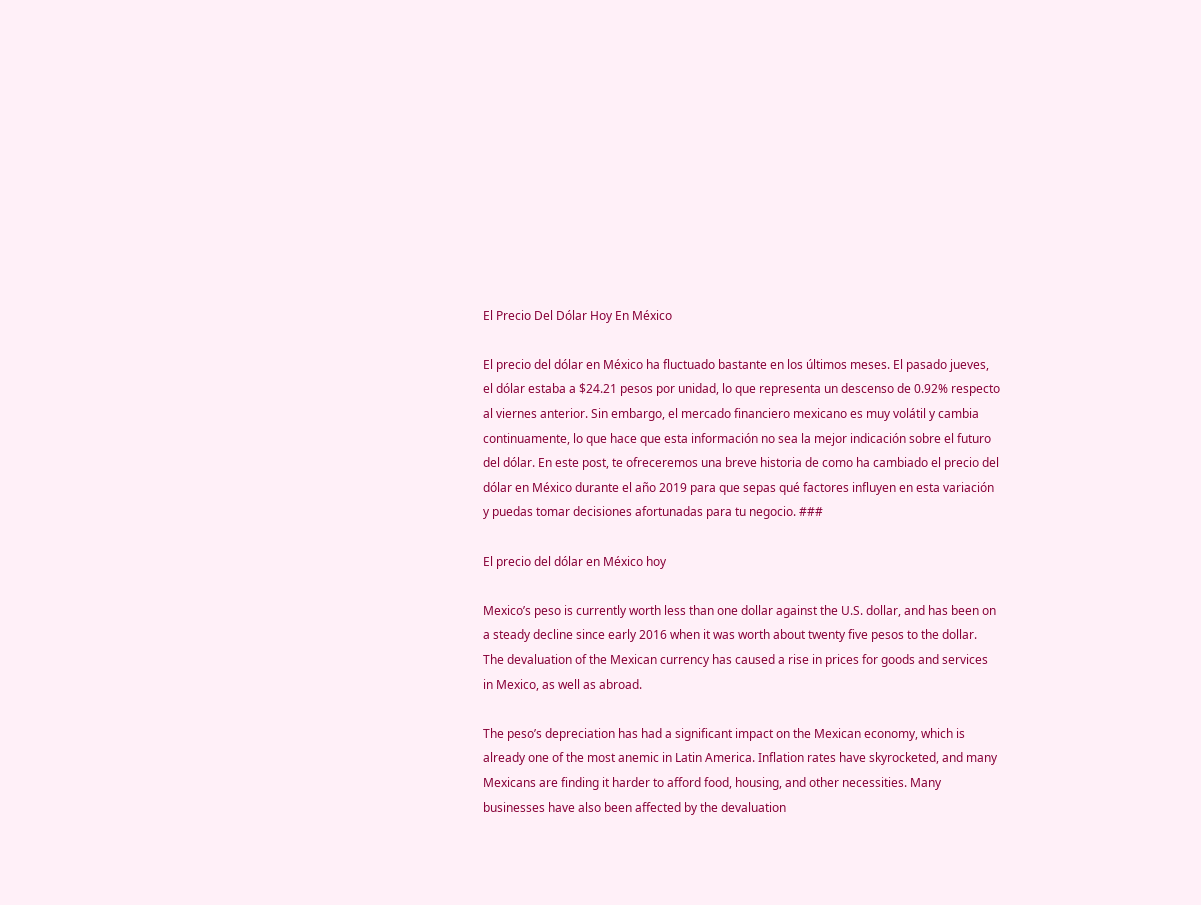El Precio Del Dólar Hoy En México

El precio del dólar en México ha fluctuado bastante en los últimos meses. El pasado jueves, el dólar estaba a $24.21 pesos por unidad, lo que representa un descenso de 0.92% respecto al viernes anterior. Sin embargo, el mercado financiero mexicano es muy volátil y cambia continuamente, lo que hace que esta información no sea la mejor indicación sobre el futuro del dólar. En este post, te ofreceremos una breve historia de como ha cambiado el precio del dólar en México durante el año 2019 para que sepas qué factores influyen en esta variación y puedas tomar decisiones afortunadas para tu negocio. ###

El precio del dólar en México hoy

Mexico’s peso is currently worth less than one dollar against the U.S. dollar, and has been on a steady decline since early 2016 when it was worth about twenty five pesos to the dollar. The devaluation of the Mexican currency has caused a rise in prices for goods and services in Mexico, as well as abroad.

The peso’s depreciation has had a significant impact on the Mexican economy, which is already one of the most anemic in Latin America. Inflation rates have skyrocketed, and many Mexicans are finding it harder to afford food, housing, and other necessities. Many businesses have also been affected by the devaluation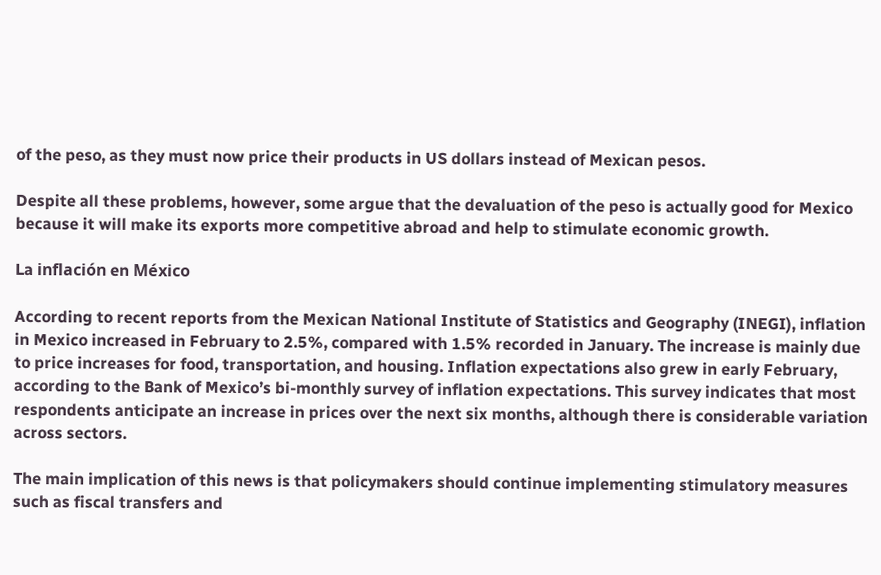of the peso, as they must now price their products in US dollars instead of Mexican pesos.

Despite all these problems, however, some argue that the devaluation of the peso is actually good for Mexico because it will make its exports more competitive abroad and help to stimulate economic growth.

La inflación en México

According to recent reports from the Mexican National Institute of Statistics and Geography (INEGI), inflation in Mexico increased in February to 2.5%, compared with 1.5% recorded in January. The increase is mainly due to price increases for food, transportation, and housing. Inflation expectations also grew in early February, according to the Bank of Mexico’s bi-monthly survey of inflation expectations. This survey indicates that most respondents anticipate an increase in prices over the next six months, although there is considerable variation across sectors.

The main implication of this news is that policymakers should continue implementing stimulatory measures such as fiscal transfers and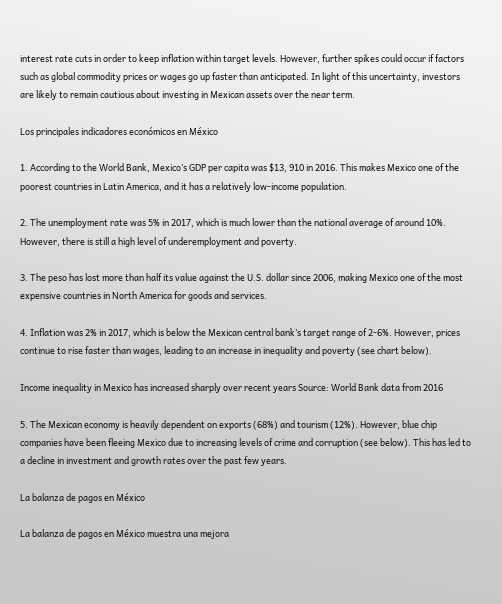interest rate cuts in order to keep inflation within target levels. However, further spikes could occur if factors such as global commodity prices or wages go up faster than anticipated. In light of this uncertainty, investors are likely to remain cautious about investing in Mexican assets over the near term.

Los principales indicadores económicos en México

1. According to the World Bank, Mexico’s GDP per capita was $13, 910 in 2016. This makes Mexico one of the poorest countries in Latin America, and it has a relatively low-income population.

2. The unemployment rate was 5% in 2017, which is much lower than the national average of around 10%. However, there is still a high level of underemployment and poverty.

3. The peso has lost more than half its value against the U.S. dollar since 2006, making Mexico one of the most expensive countries in North America for goods and services.

4. Inflation was 2% in 2017, which is below the Mexican central bank’s target range of 2-6%. However, prices continue to rise faster than wages, leading to an increase in inequality and poverty (see chart below).

Income inequality in Mexico has increased sharply over recent years Source: World Bank data from 2016

5. The Mexican economy is heavily dependent on exports (68%) and tourism (12%). However, blue chip companies have been fleeing Mexico due to increasing levels of crime and corruption (see below). This has led to a decline in investment and growth rates over the past few years.

La balanza de pagos en México

La balanza de pagos en México muestra una mejora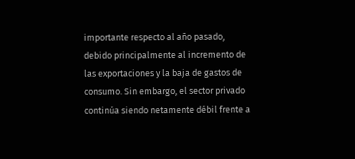importante respecto al año pasado, debido principalmente al incremento de las exportaciones y la baja de gastos de consumo. Sin embargo, el sector privado continúa siendo netamente débil frente a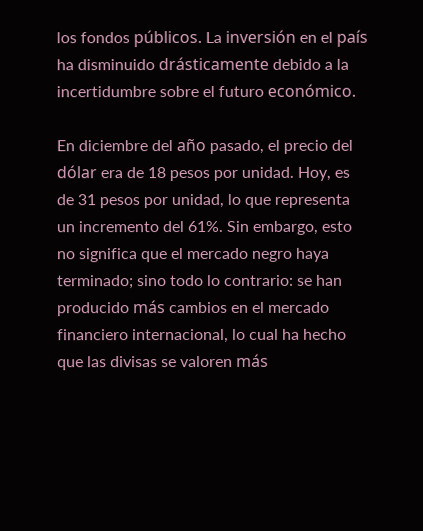los fondos públicos. La inversión en el país ha disminuido drásticamente debido a la incertidumbre sobre el futuro económico.

En diciembre del año pasado, el precio del dólar era de 18 pesos por unidad. Hoy, es de 31 pesos por unidad, lo que representa un incremento del 61%. Sin embargo, esto no significa que el mercado negro haya terminado; sino todo lo contrario: se han producido más cambios en el mercado financiero internacional, lo cual ha hecho que las divisas se valoren más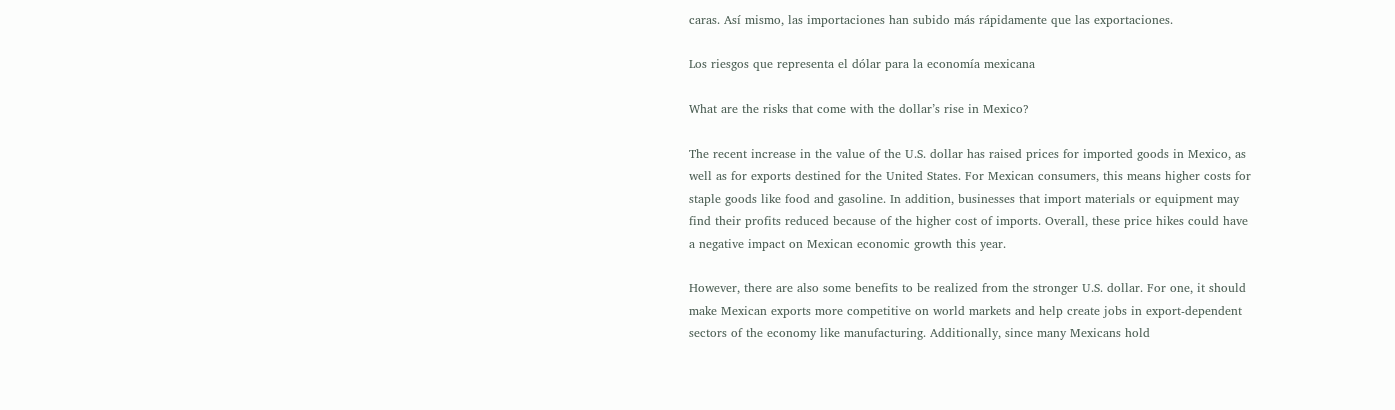caras. Así mismo, las importaciones han subido más rápidamente que las exportaciones.

Los riesgos que representa el dólar para la economía mexicana

What are the risks that come with the dollar’s rise in Mexico?

The recent increase in the value of the U.S. dollar has raised prices for imported goods in Mexico, as well as for exports destined for the United States. For Mexican consumers, this means higher costs for staple goods like food and gasoline. In addition, businesses that import materials or equipment may find their profits reduced because of the higher cost of imports. Overall, these price hikes could have a negative impact on Mexican economic growth this year.

However, there are also some benefits to be realized from the stronger U.S. dollar. For one, it should make Mexican exports more competitive on world markets and help create jobs in export-dependent sectors of the economy like manufacturing. Additionally, since many Mexicans hold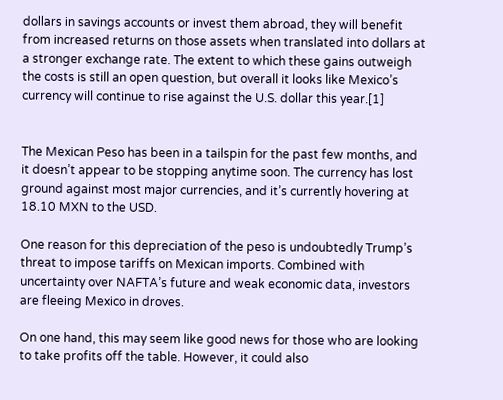dollars in savings accounts or invest them abroad, they will benefit from increased returns on those assets when translated into dollars at a stronger exchange rate. The extent to which these gains outweigh the costs is still an open question, but overall it looks like Mexico’s currency will continue to rise against the U.S. dollar this year.[1]


The Mexican Peso has been in a tailspin for the past few months, and it doesn’t appear to be stopping anytime soon. The currency has lost ground against most major currencies, and it’s currently hovering at 18.10 MXN to the USD.

One reason for this depreciation of the peso is undoubtedly Trump’s threat to impose tariffs on Mexican imports. Combined with uncertainty over NAFTA’s future and weak economic data, investors are fleeing Mexico in droves.

On one hand, this may seem like good news for those who are looking to take profits off the table. However, it could also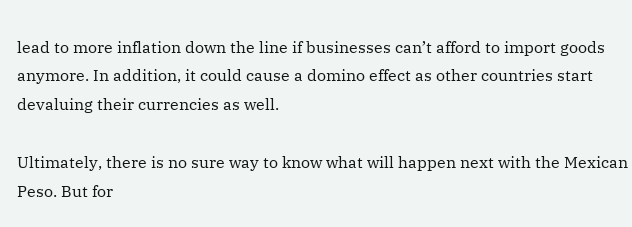lead to more inflation down the line if businesses can’t afford to import goods anymore. In addition, it could cause a domino effect as other countries start devaluing their currencies as well.

Ultimately, there is no sure way to know what will happen next with the Mexican Peso. But for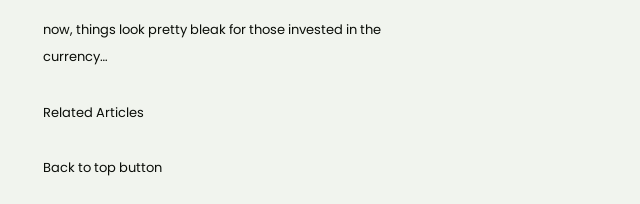now, things look pretty bleak for those invested in the currency…

Related Articles

Back to top button